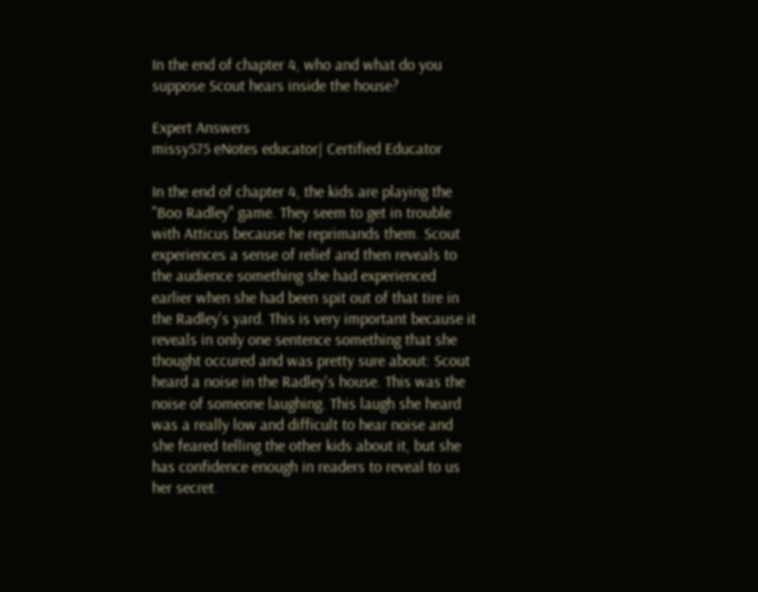In the end of chapter 4, who and what do you suppose Scout hears inside the house?

Expert Answers
missy575 eNotes educator| Certified Educator

In the end of chapter 4, the kids are playing the "Boo Radley" game. They seem to get in trouble with Atticus because he reprimands them. Scout experiences a sense of relief and then reveals to the audience something she had experienced earlier when she had been spit out of that tire in the Radley's yard. This is very important because it reveals in only one sentence something that she thought occured and was pretty sure about: Scout heard a noise in the Radley's house. This was the noise of someone laughing. This laugh she heard was a really low and difficult to hear noise and she feared telling the other kids about it, but she has confidence enough in readers to reveal to us her secret.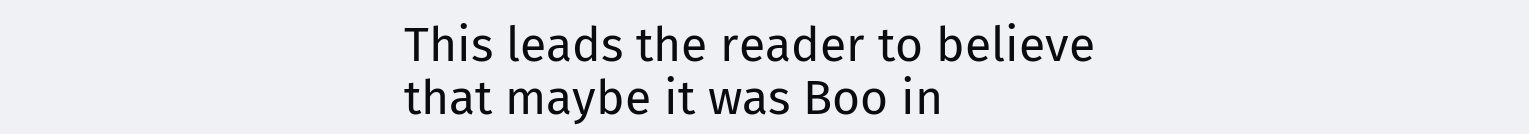This leads the reader to believe that maybe it was Boo in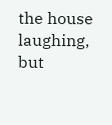the house laughing, but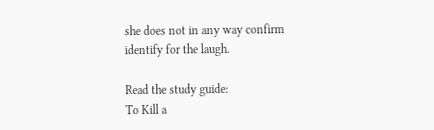she does not in any way confirm identify for the laugh.

Read the study guide:
To Kill a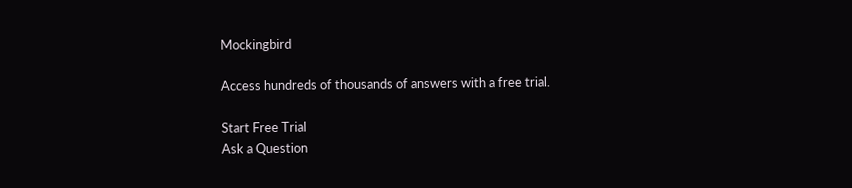Mockingbird

Access hundreds of thousands of answers with a free trial.

Start Free Trial
Ask a Question